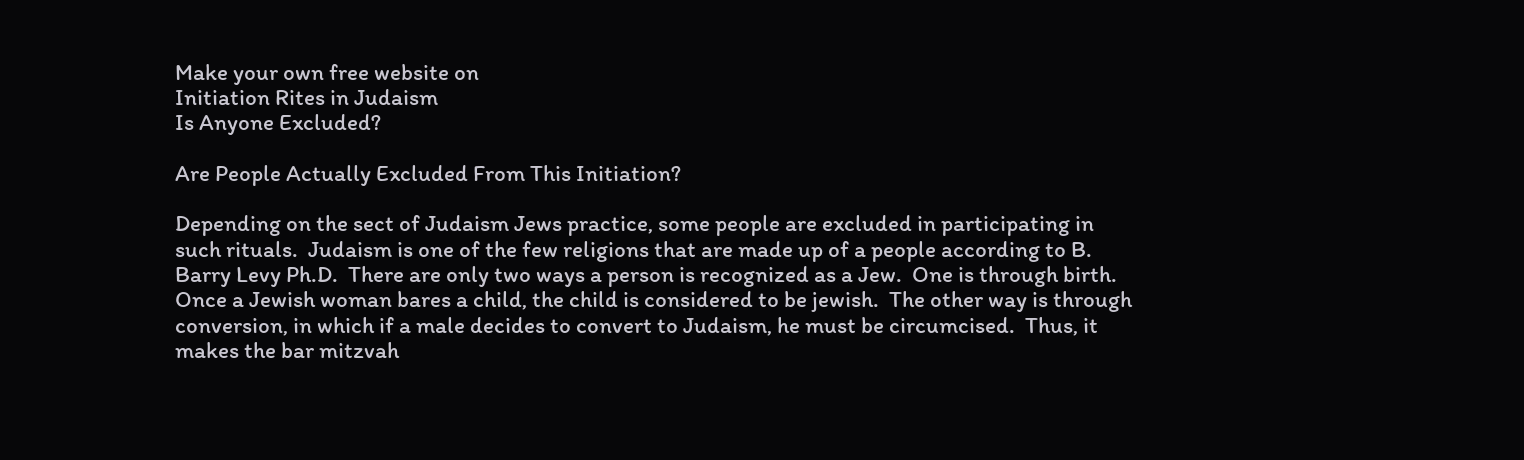Make your own free website on
Initiation Rites in Judaism
Is Anyone Excluded?

Are People Actually Excluded From This Initiation?

Depending on the sect of Judaism Jews practice, some people are excluded in participating in such rituals.  Judaism is one of the few religions that are made up of a people according to B. Barry Levy Ph.D.  There are only two ways a person is recognized as a Jew.  One is through birth.  Once a Jewish woman bares a child, the child is considered to be jewish.  The other way is through conversion, in which if a male decides to convert to Judaism, he must be circumcised.  Thus, it makes the bar mitzvah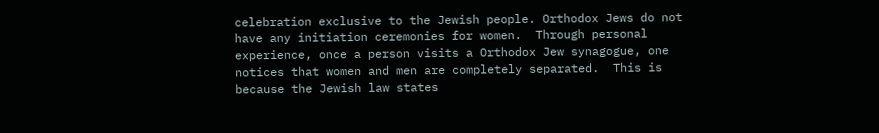celebration exclusive to the Jewish people. Orthodox Jews do not have any initiation ceremonies for women.  Through personal experience, once a person visits a Orthodox Jew synagogue, one notices that women and men are completely separated.  This is because the Jewish law states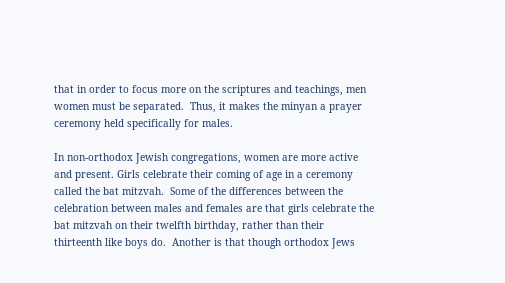that in order to focus more on the scriptures and teachings, men women must be separated.  Thus, it makes the minyan a prayer ceremony held specifically for males.

In non-orthodox Jewish congregations, women are more active and present. Girls celebrate their coming of age in a ceremony called the bat mitzvah.  Some of the differences between the celebration between males and females are that girls celebrate the bat mitzvah on their twelfth birthday, rather than their thirteenth like boys do.  Another is that though orthodox Jews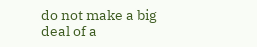do not make a big deal of a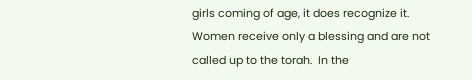girls coming of age, it does recognize it.  Women receive only a blessing and are not called up to the torah.  In the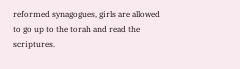reformed synagogues, girls are allowed to go up to the torah and read the scriptures.